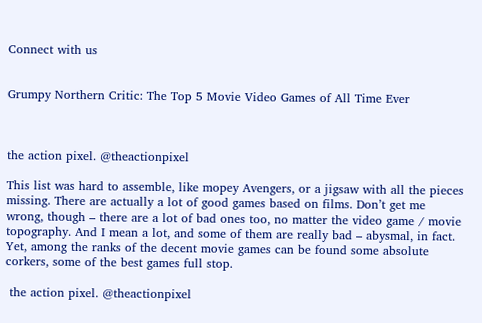Connect with us


Grumpy Northern Critic: The Top 5 Movie Video Games of All Time Ever



the action pixel. @theactionpixel

This list was hard to assemble, like mopey Avengers, or a jigsaw with all the pieces missing. There are actually a lot of good games based on films. Don’t get me wrong, though – there are a lot of bad ones too, no matter the video game / movie topography. And I mean a lot, and some of them are really bad – abysmal, in fact. Yet, among the ranks of the decent movie games can be found some absolute corkers, some of the best games full stop.

 the action pixel. @theactionpixel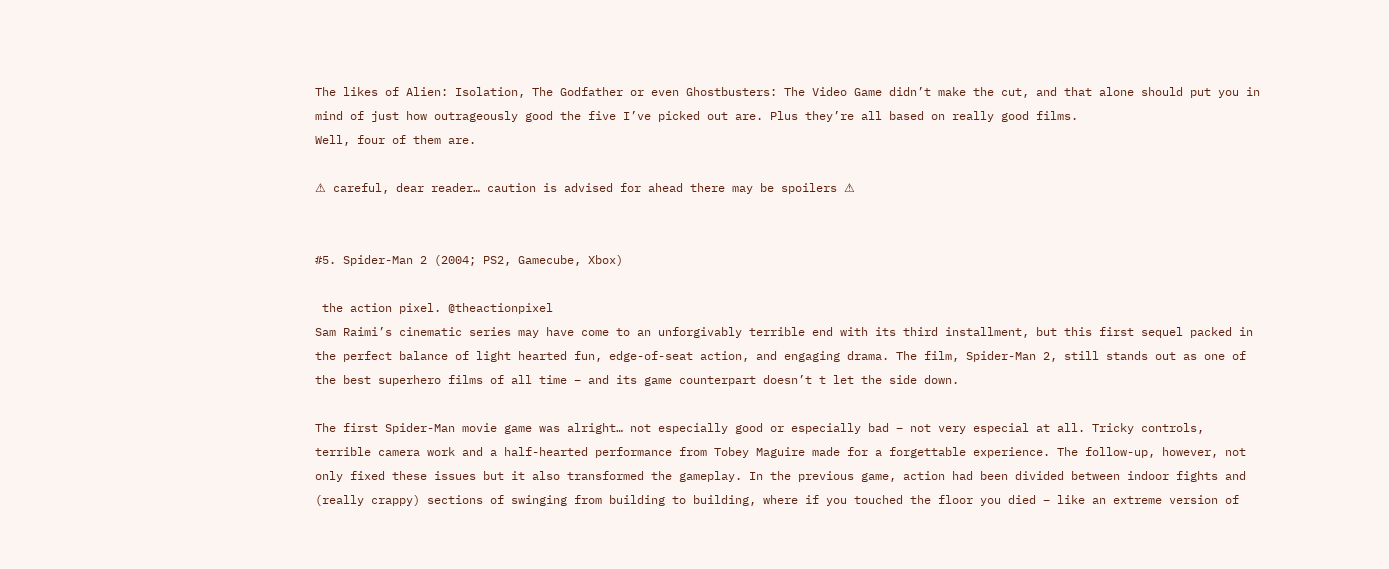The likes of Alien: Isolation, The Godfather or even Ghostbusters: The Video Game didn’t make the cut, and that alone should put you in mind of just how outrageously good the five I’ve picked out are. Plus they’re all based on really good films.
Well, four of them are.

⚠ careful, dear reader… caution is advised for ahead there may be spoilers ⚠


#5. Spider-Man 2 (2004; PS2, Gamecube, Xbox)

 the action pixel. @theactionpixel
Sam Raimi’s cinematic series may have come to an unforgivably terrible end with its third installment, but this first sequel packed in the perfect balance of light hearted fun, edge-of-seat action, and engaging drama. The film, Spider-Man 2, still stands out as one of the best superhero films of all time – and its game counterpart doesn’t t let the side down.

The first Spider-Man movie game was alright… not especially good or especially bad – not very especial at all. Tricky controls, terrible camera work and a half-hearted performance from Tobey Maguire made for a forgettable experience. The follow-up, however, not only fixed these issues but it also transformed the gameplay. In the previous game, action had been divided between indoor fights and (really crappy) sections of swinging from building to building, where if you touched the floor you died – like an extreme version of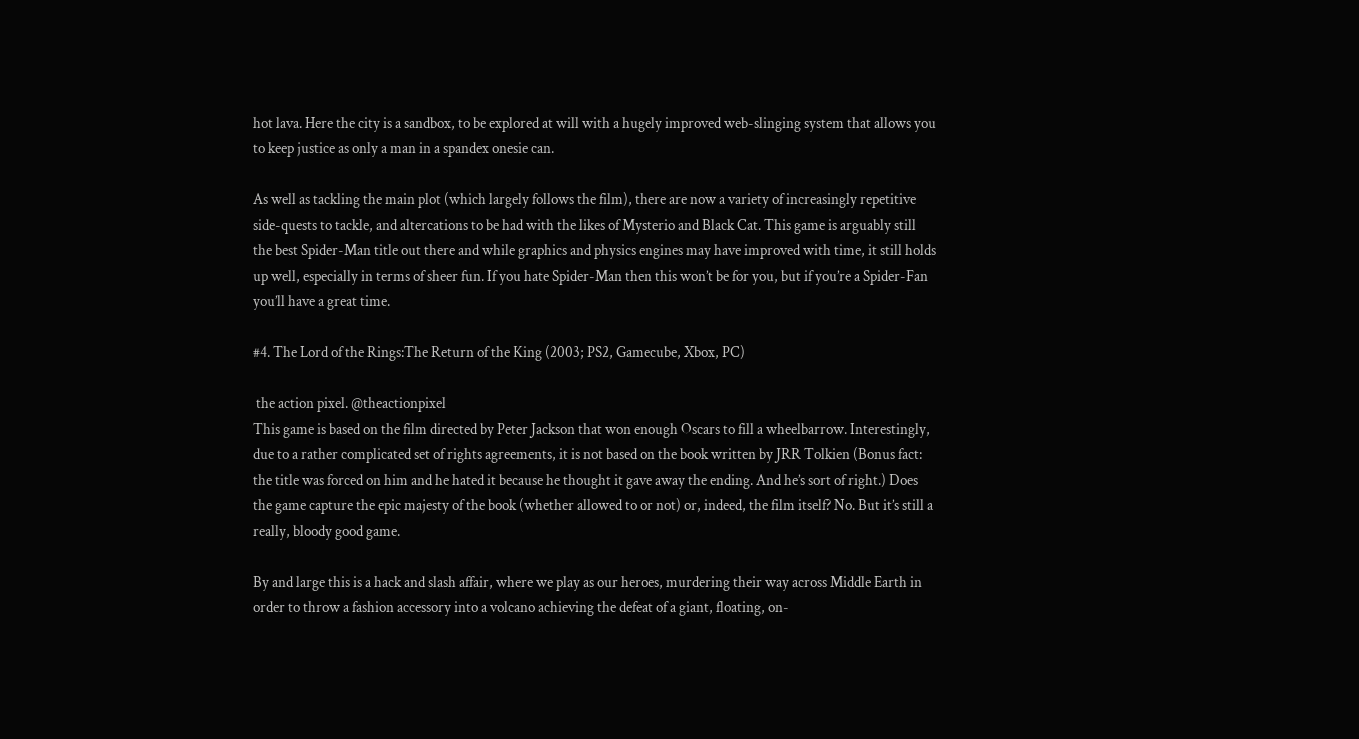hot lava. Here the city is a sandbox, to be explored at will with a hugely improved web-slinging system that allows you to keep justice as only a man in a spandex onesie can.

As well as tackling the main plot (which largely follows the film), there are now a variety of increasingly repetitive side-quests to tackle, and altercations to be had with the likes of Mysterio and Black Cat. This game is arguably still the best Spider-Man title out there and while graphics and physics engines may have improved with time, it still holds up well, especially in terms of sheer fun. If you hate Spider-Man then this won’t be for you, but if you’re a Spider-Fan you’ll have a great time.

#4. The Lord of the Rings:The Return of the King (2003; PS2, Gamecube, Xbox, PC)

 the action pixel. @theactionpixel
This game is based on the film directed by Peter Jackson that won enough Oscars to fill a wheelbarrow. Interestingly, due to a rather complicated set of rights agreements, it is not based on the book written by JRR Tolkien (Bonus fact: the title was forced on him and he hated it because he thought it gave away the ending. And he’s sort of right.) Does the game capture the epic majesty of the book (whether allowed to or not) or, indeed, the film itself? No. But it’s still a really, bloody good game.

By and large this is a hack and slash affair, where we play as our heroes, murdering their way across Middle Earth in order to throw a fashion accessory into a volcano achieving the defeat of a giant, floating, on-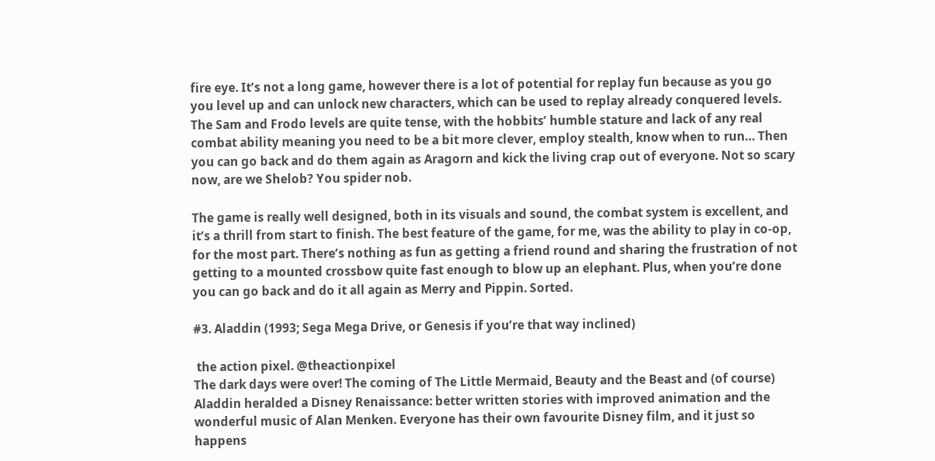fire eye. It’s not a long game, however there is a lot of potential for replay fun because as you go you level up and can unlock new characters, which can be used to replay already conquered levels. The Sam and Frodo levels are quite tense, with the hobbits’ humble stature and lack of any real combat ability meaning you need to be a bit more clever, employ stealth, know when to run… Then you can go back and do them again as Aragorn and kick the living crap out of everyone. Not so scary now, are we Shelob? You spider nob.

The game is really well designed, both in its visuals and sound, the combat system is excellent, and it’s a thrill from start to finish. The best feature of the game, for me, was the ability to play in co-op, for the most part. There’s nothing as fun as getting a friend round and sharing the frustration of not getting to a mounted crossbow quite fast enough to blow up an elephant. Plus, when you’re done you can go back and do it all again as Merry and Pippin. Sorted.

#3. Aladdin (1993; Sega Mega Drive, or Genesis if you’re that way inclined)

 the action pixel. @theactionpixel
The dark days were over! The coming of The Little Mermaid, Beauty and the Beast and (of course) Aladdin heralded a Disney Renaissance: better written stories with improved animation and the wonderful music of Alan Menken. Everyone has their own favourite Disney film, and it just so happens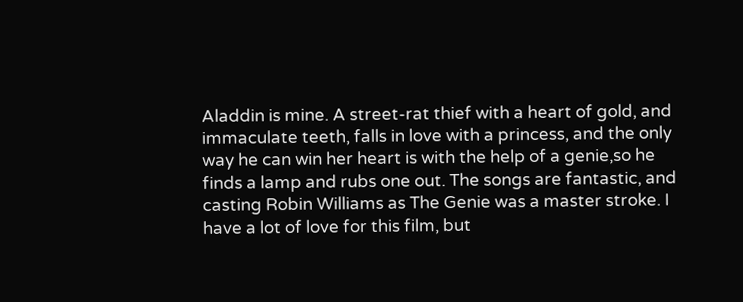Aladdin is mine. A street-rat thief with a heart of gold, and immaculate teeth, falls in love with a princess, and the only way he can win her heart is with the help of a genie,so he finds a lamp and rubs one out. The songs are fantastic, and casting Robin Williams as The Genie was a master stroke. I have a lot of love for this film, but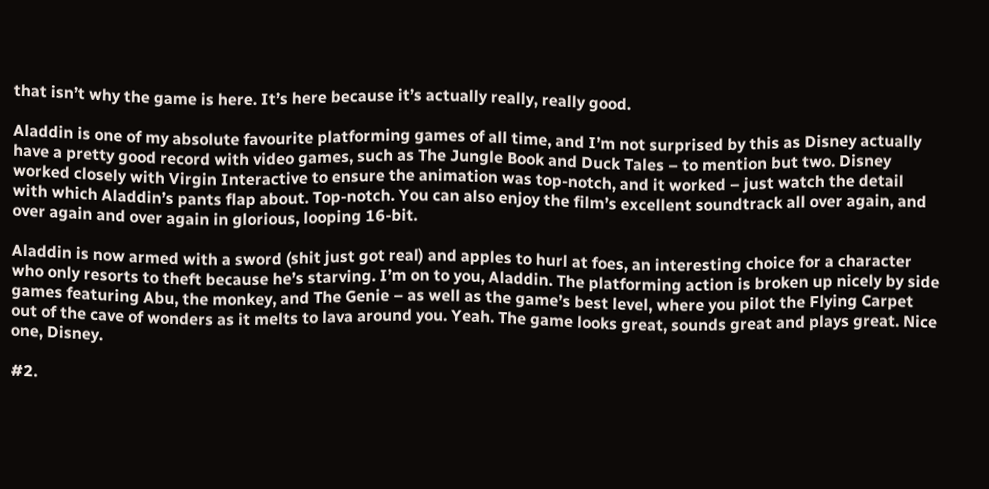that isn’t why the game is here. It’s here because it’s actually really, really good.

Aladdin is one of my absolute favourite platforming games of all time, and I’m not surprised by this as Disney actually have a pretty good record with video games, such as The Jungle Book and Duck Tales – to mention but two. Disney worked closely with Virgin Interactive to ensure the animation was top-notch, and it worked – just watch the detail with which Aladdin’s pants flap about. Top-notch. You can also enjoy the film’s excellent soundtrack all over again, and over again and over again in glorious, looping 16-bit.

Aladdin is now armed with a sword (shit just got real) and apples to hurl at foes, an interesting choice for a character who only resorts to theft because he’s starving. I’m on to you, Aladdin. The platforming action is broken up nicely by side games featuring Abu, the monkey, and The Genie – as well as the game’s best level, where you pilot the Flying Carpet out of the cave of wonders as it melts to lava around you. Yeah. The game looks great, sounds great and plays great. Nice one, Disney.

#2.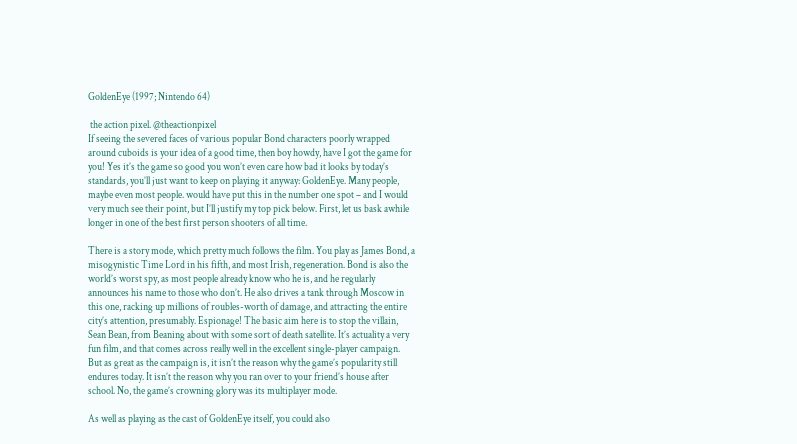GoldenEye (1997; Nintendo 64)

 the action pixel. @theactionpixel
If seeing the severed faces of various popular Bond characters poorly wrapped around cuboids is your idea of a good time, then boy howdy, have I got the game for you! Yes it’s the game so good you won’t even care how bad it looks by today’s standards, you’ll just want to keep on playing it anyway: GoldenEye. Many people, maybe even most people. would have put this in the number one spot – and I would very much see their point, but I’ll justify my top pick below. First, let us bask awhile longer in one of the best first person shooters of all time.

There is a story mode, which pretty much follows the film. You play as James Bond, a misogynistic Time Lord in his fifth, and most Irish, regeneration. Bond is also the world’s worst spy, as most people already know who he is, and he regularly announces his name to those who don’t. He also drives a tank through Moscow in this one, racking up millions of roubles-worth of damage, and attracting the entire city’s attention, presumably. Espionage! The basic aim here is to stop the villain, Sean Bean, from Beaning about with some sort of death satellite. It’s actuality a very fun film, and that comes across really well in the excellent single-player campaign. But as great as the campaign is, it isn’t the reason why the game’s popularity still endures today. It isn’t the reason why you ran over to your friend’s house after school. No, the game’s crowning glory was its multiplayer mode.

As well as playing as the cast of GoldenEye itself, you could also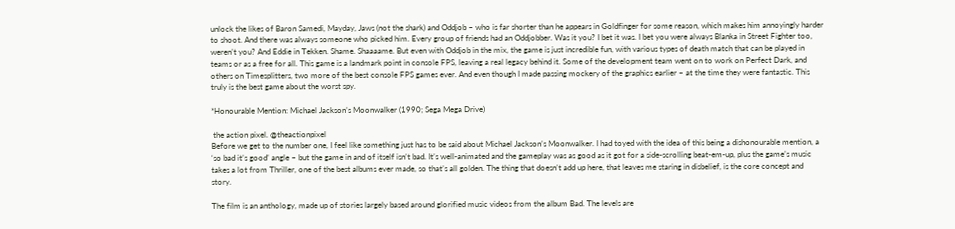unlock the likes of Baron Samedi, Mayday, Jaws (not the shark) and Oddjob – who is far shorter than he appears in Goldfinger for some reason, which makes him annoyingly harder to shoot. And there was always someone who picked him. Every group of friends had an Oddjobber. Was it you? I bet it was. I bet you were always Blanka in Street Fighter too, weren’t you? And Eddie in Tekken. Shame. Shaaaame. But even with Oddjob in the mix, the game is just incredible fun, with various types of death match that can be played in teams or as a free for all. This game is a landmark point in console FPS, leaving a real legacy behind it. Some of the development team went on to work on Perfect Dark, and others on Timesplitters, two more of the best console FPS games ever. And even though I made passing mockery of the graphics earlier – at the time they were fantastic. This truly is the best game about the worst spy.

*Honourable Mention: Michael Jackson’s Moonwalker (1990; Sega Mega Drive)

 the action pixel. @theactionpixel
Before we get to the number one, I feel like something just has to be said about Michael Jackson’s Moonwalker. I had toyed with the idea of this being a dishonourable mention, a ‘so bad it’s good’ angle – but the game in and of itself isn’t bad. It’s well-animated and the gameplay was as good as it got for a side-scrolling beat-em-up, plus the game’s music takes a lot from Thriller, one of the best albums ever made, so that’s all golden. The thing that doesn’t add up here, that leaves me staring in disbelief, is the core concept and story.

The film is an anthology, made up of stories largely based around glorified music videos from the album Bad. The levels are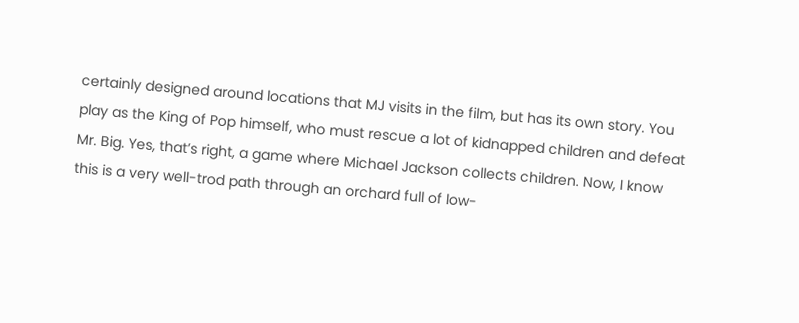certainly designed around locations that MJ visits in the film, but has its own story. You play as the King of Pop himself, who must rescue a lot of kidnapped children and defeat Mr. Big. Yes, that’s right, a game where Michael Jackson collects children. Now, I know this is a very well-trod path through an orchard full of low-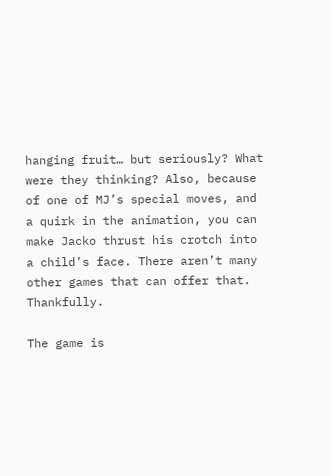hanging fruit… but seriously? What were they thinking? Also, because of one of MJ’s special moves, and a quirk in the animation, you can make Jacko thrust his crotch into a child’s face. There aren’t many other games that can offer that. Thankfully.

The game is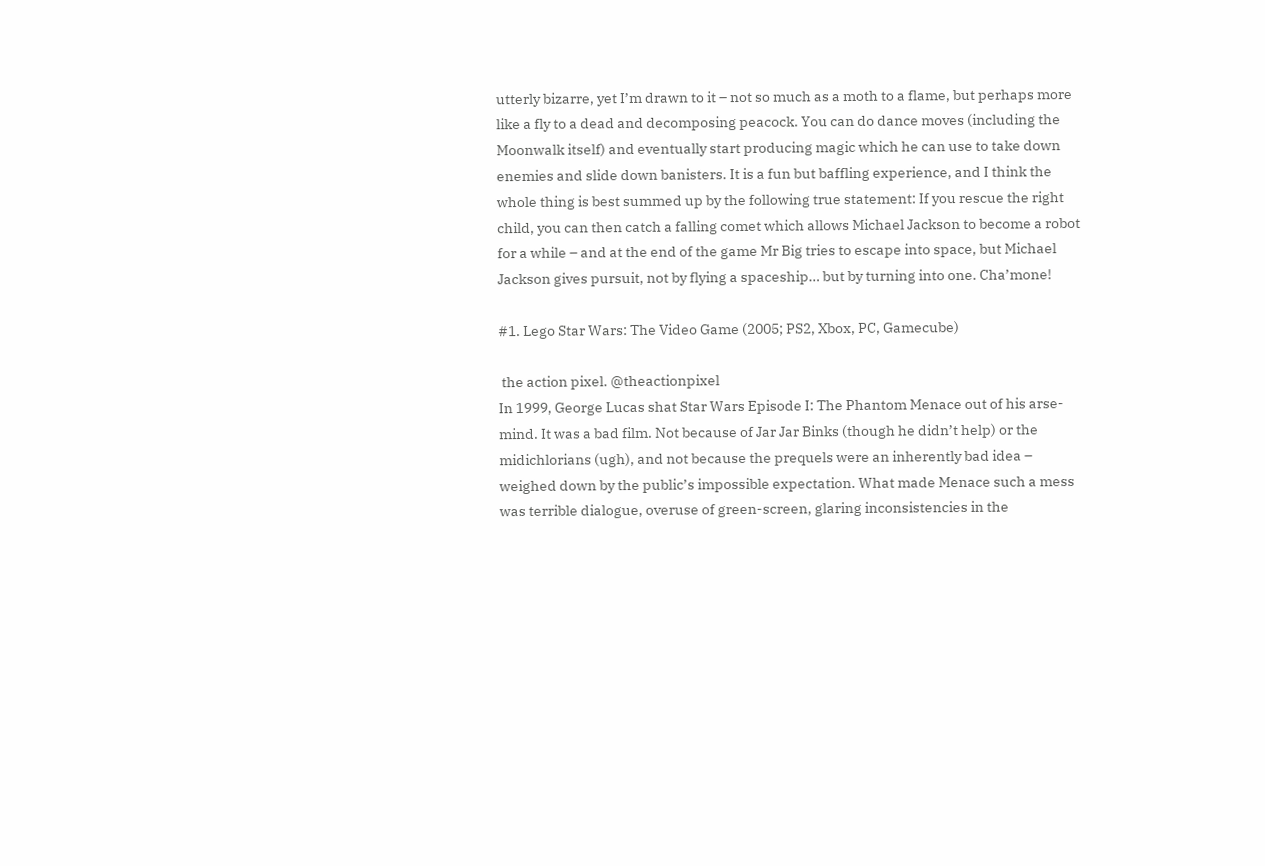utterly bizarre, yet I’m drawn to it – not so much as a moth to a flame, but perhaps more like a fly to a dead and decomposing peacock. You can do dance moves (including the Moonwalk itself) and eventually start producing magic which he can use to take down enemies and slide down banisters. It is a fun but baffling experience, and I think the whole thing is best summed up by the following true statement: If you rescue the right child, you can then catch a falling comet which allows Michael Jackson to become a robot for a while – and at the end of the game Mr Big tries to escape into space, but Michael Jackson gives pursuit, not by flying a spaceship… but by turning into one. Cha’mone!

#1. Lego Star Wars: The Video Game (2005; PS2, Xbox, PC, Gamecube)

 the action pixel. @theactionpixel
In 1999, George Lucas shat Star Wars Episode I: The Phantom Menace out of his arse-mind. It was a bad film. Not because of Jar Jar Binks (though he didn’t help) or the midichlorians (ugh), and not because the prequels were an inherently bad idea – weighed down by the public’s impossible expectation. What made Menace such a mess was terrible dialogue, overuse of green-screen, glaring inconsistencies in the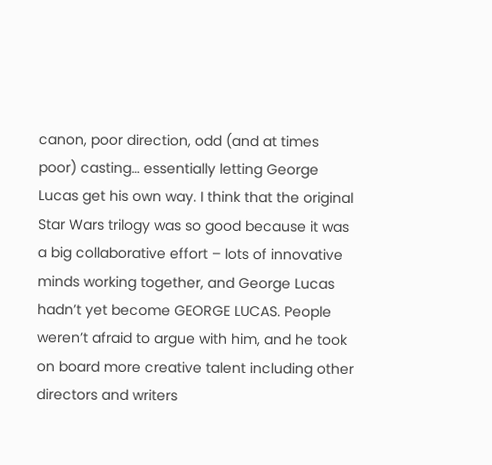canon, poor direction, odd (and at times poor) casting… essentially letting George Lucas get his own way. I think that the original Star Wars trilogy was so good because it was a big collaborative effort – lots of innovative minds working together, and George Lucas hadn’t yet become GEORGE LUCAS. People weren’t afraid to argue with him, and he took on board more creative talent including other directors and writers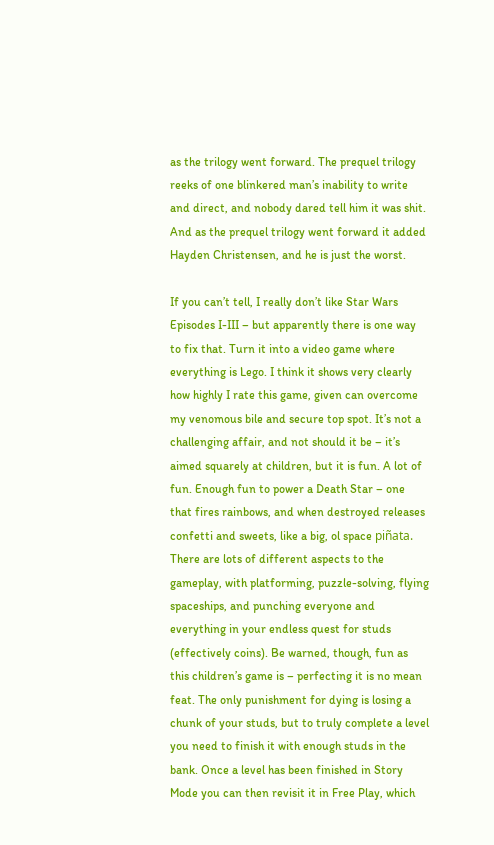as the trilogy went forward. The prequel trilogy reeks of one blinkered man’s inability to write and direct, and nobody dared tell him it was shit. And as the prequel trilogy went forward it added Hayden Christensen, and he is just the worst.

If you can’t tell, I really don’t like Star Wars Episodes I-III – but apparently there is one way to fix that. Turn it into a video game where everything is Lego. I think it shows very clearly how highly I rate this game, given can overcome my venomous bile and secure top spot. It’s not a challenging affair, and not should it be – it’s aimed squarely at children, but it is fun. A lot of fun. Enough fun to power a Death Star – one that fires rainbows, and when destroyed releases confetti and sweets, like a big, ol space piñata. There are lots of different aspects to the gameplay, with platforming, puzzle-solving, flying spaceships, and punching everyone and everything in your endless quest for studs (effectively coins). Be warned, though, fun as this children’s game is – perfecting it is no mean feat. The only punishment for dying is losing a chunk of your studs, but to truly complete a level you need to finish it with enough studs in the bank. Once a level has been finished in Story Mode you can then revisit it in Free Play, which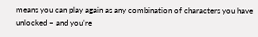means you can play again as any combination of characters you have unlocked – and you’re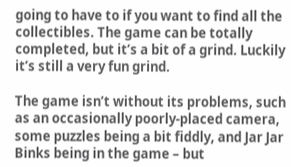going to have to if you want to find all the collectibles. The game can be totally completed, but it’s a bit of a grind. Luckily it’s still a very fun grind.

The game isn’t without its problems, such as an occasionally poorly-placed camera, some puzzles being a bit fiddly, and Jar Jar Binks being in the game – but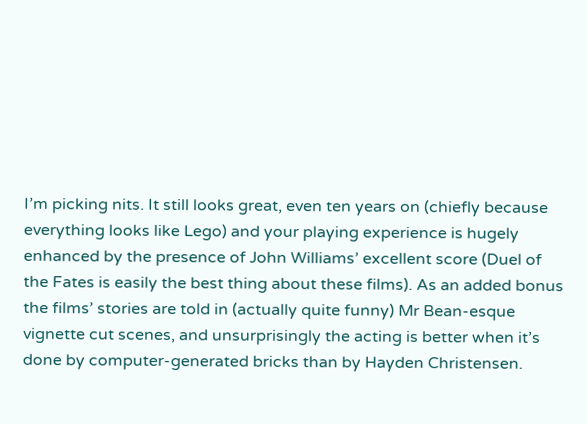I’m picking nits. It still looks great, even ten years on (chiefly because everything looks like Lego) and your playing experience is hugely enhanced by the presence of John Williams’ excellent score (Duel of the Fates is easily the best thing about these films). As an added bonus the films’ stories are told in (actually quite funny) Mr Bean-esque vignette cut scenes, and unsurprisingly the acting is better when it’s done by computer-generated bricks than by Hayden Christensen.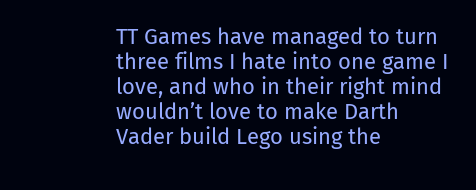TT Games have managed to turn three films I hate into one game I love, and who in their right mind wouldn’t love to make Darth Vader build Lego using the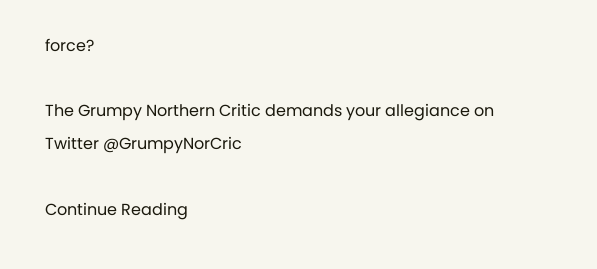force?

The Grumpy Northern Critic demands your allegiance on Twitter @GrumpyNorCric

Continue Reading